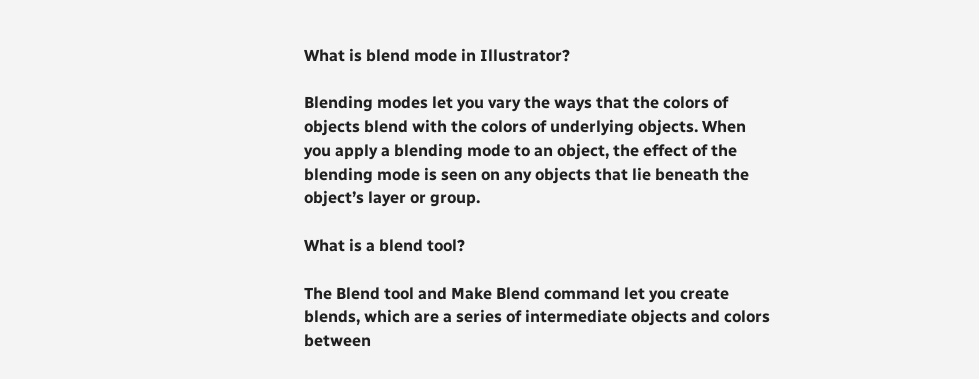What is blend mode in Illustrator?

Blending modes let you vary the ways that the colors of objects blend with the colors of underlying objects. When you apply a blending mode to an object, the effect of the blending mode is seen on any objects that lie beneath the object’s layer or group.

What is a blend tool?

The Blend tool and Make Blend command let you create blends, which are a series of intermediate objects and colors between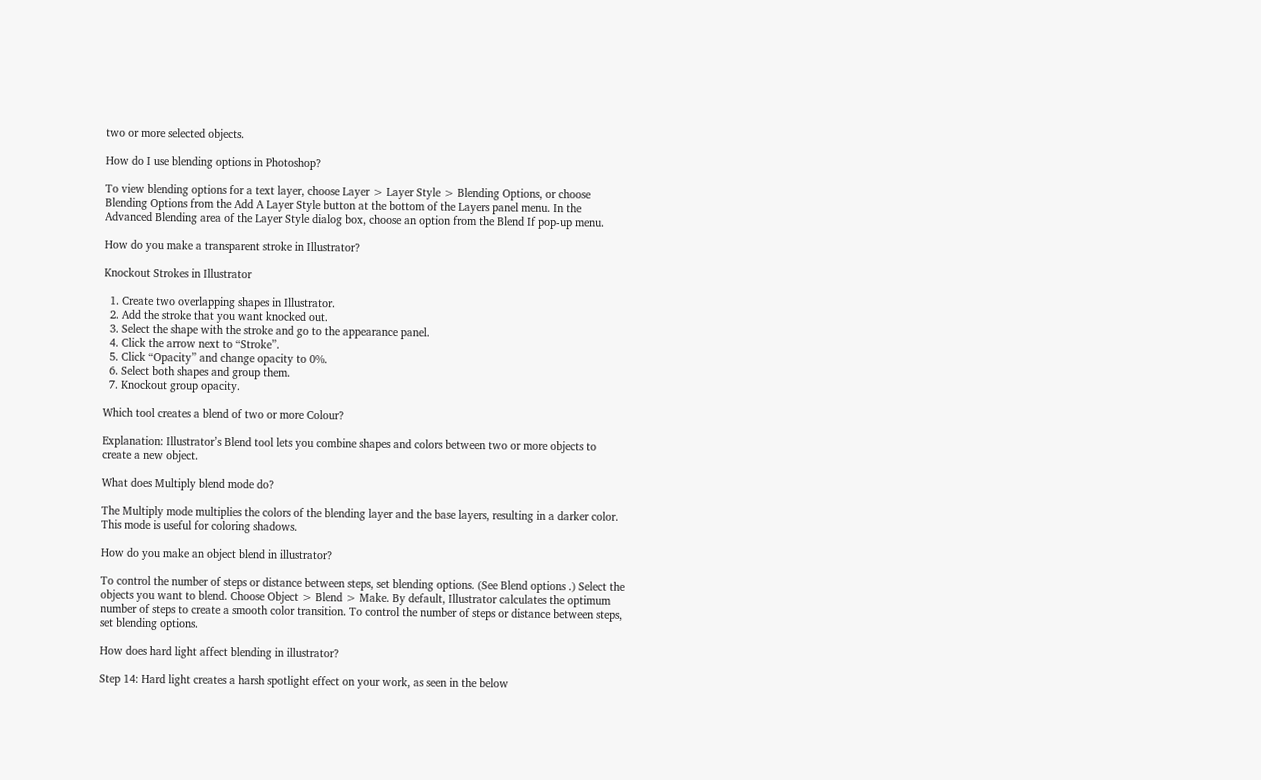two or more selected objects.

How do I use blending options in Photoshop?

To view blending options for a text layer, choose Layer > Layer Style > Blending Options, or choose Blending Options from the Add A Layer Style button at the bottom of the Layers panel menu. In the Advanced Blending area of the Layer Style dialog box, choose an option from the Blend If pop‑up menu.

How do you make a transparent stroke in Illustrator?

Knockout Strokes in Illustrator

  1. Create two overlapping shapes in Illustrator.
  2. Add the stroke that you want knocked out.
  3. Select the shape with the stroke and go to the appearance panel.
  4. Click the arrow next to “Stroke”.
  5. Click “Opacity” and change opacity to 0%.
  6. Select both shapes and group them.
  7. Knockout group opacity.

Which tool creates a blend of two or more Colour?

Explanation: Illustrator’s Blend tool lets you combine shapes and colors between two or more objects to create a new object.

What does Multiply blend mode do?

The Multiply mode multiplies the colors of the blending layer and the base layers, resulting in a darker color. This mode is useful for coloring shadows.

How do you make an object blend in illustrator?

To control the number of steps or distance between steps, set blending options. (See Blend options .) Select the objects you want to blend. Choose Object > Blend > Make. By default, Illustrator calculates the optimum number of steps to create a smooth color transition. To control the number of steps or distance between steps, set blending options.

How does hard light affect blending in illustrator?

Step 14: Hard light creates a harsh spotlight effect on your work, as seen in the below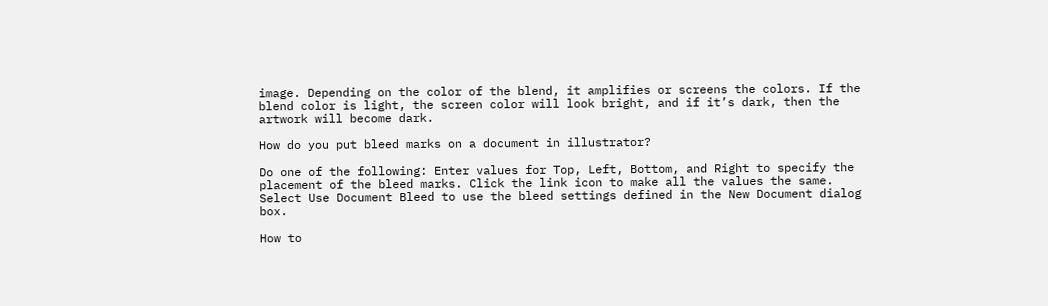image. Depending on the color of the blend, it amplifies or screens the colors. If the blend color is light, the screen color will look bright, and if it’s dark, then the artwork will become dark.

How do you put bleed marks on a document in illustrator?

Do one of the following: Enter values for Top, Left, Bottom, and Right to specify the placement of the bleed marks. Click the link icon to make all the values the same. Select Use Document Bleed to use the bleed settings defined in the New Document dialog box.

How to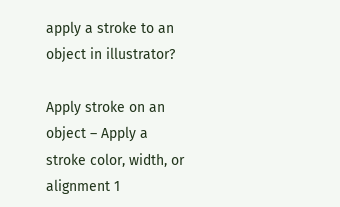apply a stroke to an object in illustrator?

Apply stroke on an object – Apply a stroke color, width, or alignment 1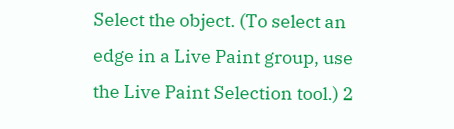Select the object. (To select an edge in a Live Paint group, use the Live Paint Selection tool.) 2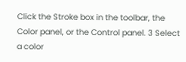Click the Stroke box in the toolbar, the Color panel, or the Control panel. 3 Select a color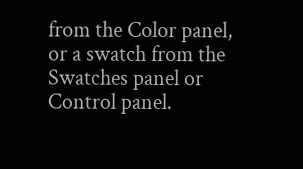from the Color panel, or a swatch from the Swatches panel or Control panel.